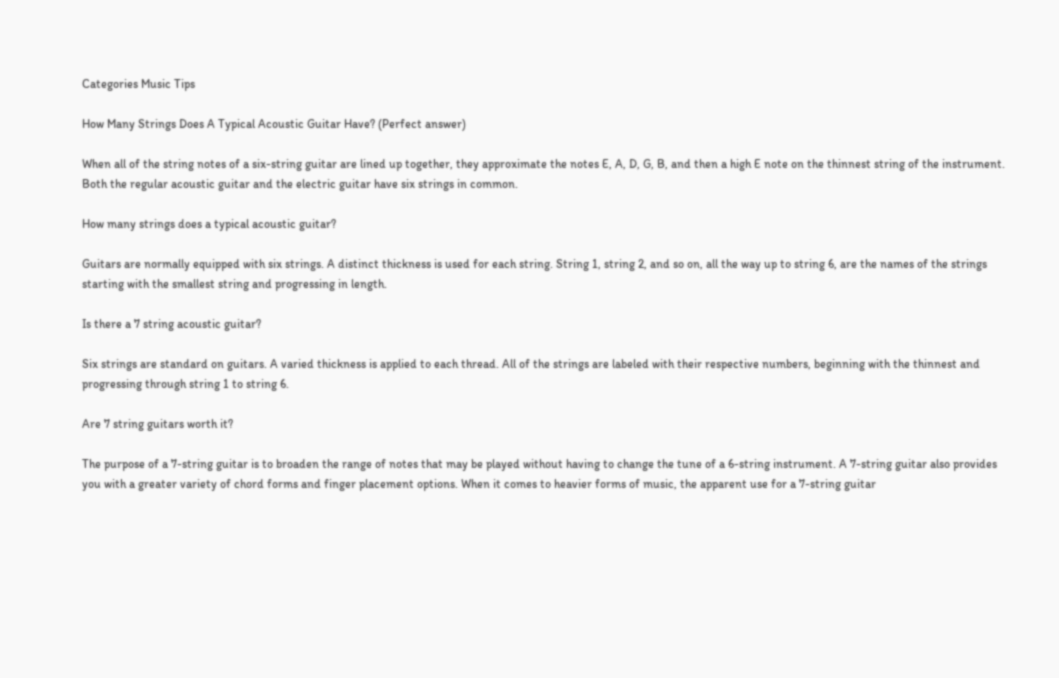Categories Music Tips

How Many Strings Does A Typical Acoustic Guitar Have? (Perfect answer)

When all of the string notes of a six-string guitar are lined up together, they approximate the notes E, A, D, G, B, and then a high E note on the thinnest string of the instrument. Both the regular acoustic guitar and the electric guitar have six strings in common.

How many strings does a typical acoustic guitar?

Guitars are normally equipped with six strings. A distinct thickness is used for each string. String 1, string 2, and so on, all the way up to string 6, are the names of the strings starting with the smallest string and progressing in length.

Is there a 7 string acoustic guitar?

Six strings are standard on guitars. A varied thickness is applied to each thread. All of the strings are labeled with their respective numbers, beginning with the thinnest and progressing through string 1 to string 6.

Are 7 string guitars worth it?

The purpose of a 7-string guitar is to broaden the range of notes that may be played without having to change the tune of a 6-string instrument. A 7-string guitar also provides you with a greater variety of chord forms and finger placement options. When it comes to heavier forms of music, the apparent use for a 7-string guitar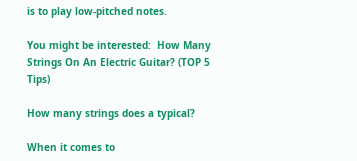is to play low-pitched notes.

You might be interested:  How Many Strings On An Electric Guitar? (TOP 5 Tips)

How many strings does a typical?

When it comes to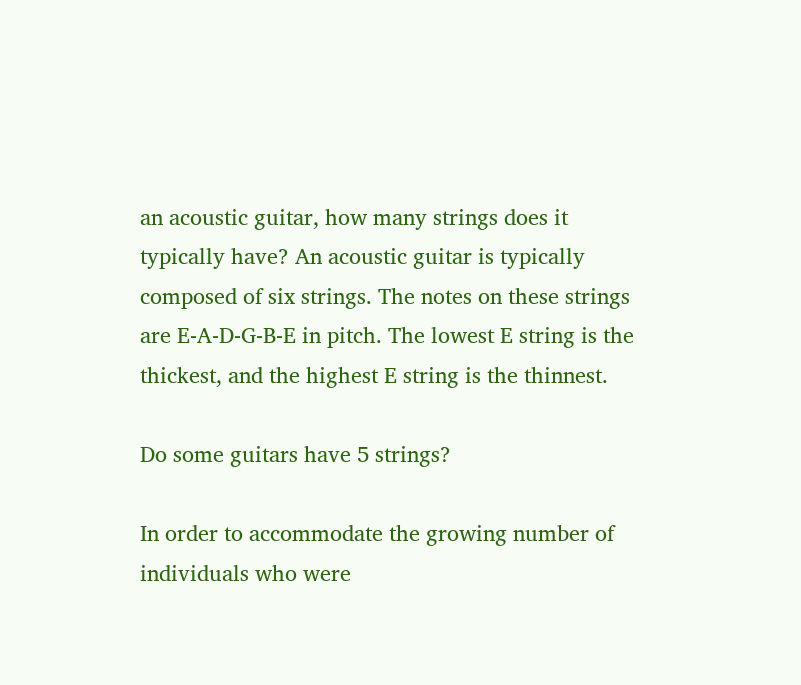an acoustic guitar, how many strings does it typically have? An acoustic guitar is typically composed of six strings. The notes on these strings are E-A-D-G-B-E in pitch. The lowest E string is the thickest, and the highest E string is the thinnest.

Do some guitars have 5 strings?

In order to accommodate the growing number of individuals who were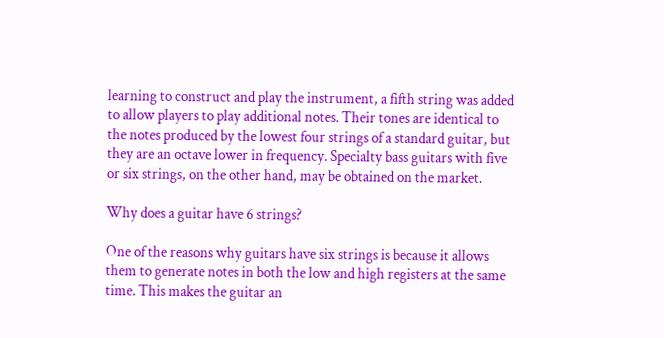learning to construct and play the instrument, a fifth string was added to allow players to play additional notes. Their tones are identical to the notes produced by the lowest four strings of a standard guitar, but they are an octave lower in frequency. Specialty bass guitars with five or six strings, on the other hand, may be obtained on the market.

Why does a guitar have 6 strings?

One of the reasons why guitars have six strings is because it allows them to generate notes in both the low and high registers at the same time. This makes the guitar an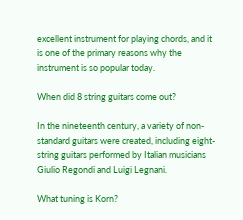excellent instrument for playing chords, and it is one of the primary reasons why the instrument is so popular today.

When did 8 string guitars come out?

In the nineteenth century, a variety of non-standard guitars were created, including eight-string guitars performed by Italian musicians Giulio Regondi and Luigi Legnani.

What tuning is Korn?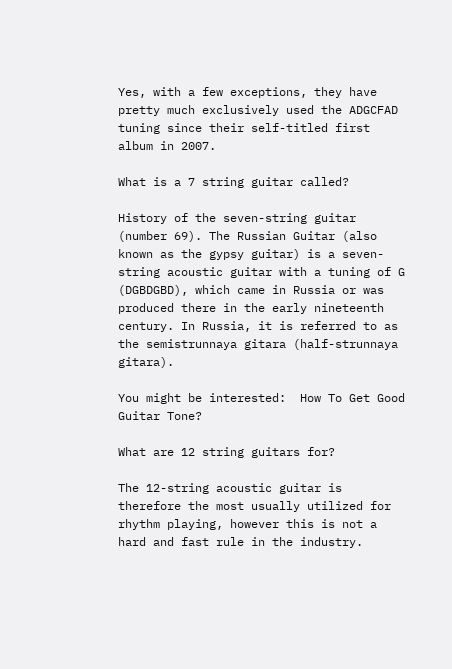Yes, with a few exceptions, they have pretty much exclusively used the ADGCFAD tuning since their self-titled first album in 2007.

What is a 7 string guitar called?

History of the seven-string guitar (number 69). The Russian Guitar (also known as the gypsy guitar) is a seven-string acoustic guitar with a tuning of G (DGBDGBD), which came in Russia or was produced there in the early nineteenth century. In Russia, it is referred to as the semistrunnaya gitara (half-strunnaya gitara).

You might be interested:  How To Get Good Guitar Tone?

What are 12 string guitars for?

The 12-string acoustic guitar is therefore the most usually utilized for rhythm playing, however this is not a hard and fast rule in the industry.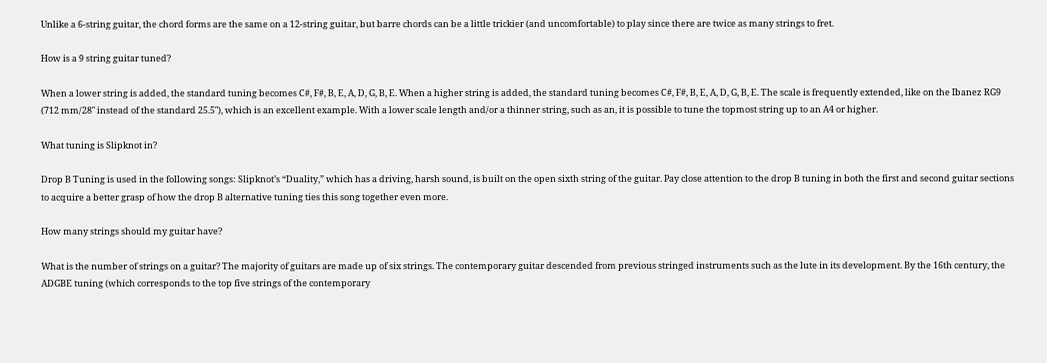Unlike a 6-string guitar, the chord forms are the same on a 12-string guitar, but barre chords can be a little trickier (and uncomfortable) to play since there are twice as many strings to fret.

How is a 9 string guitar tuned?

When a lower string is added, the standard tuning becomes C#, F#, B, E, A, D, G, B, E. When a higher string is added, the standard tuning becomes C#, F#, B, E, A, D, G, B, E. The scale is frequently extended, like on the Ibanez RG9 (712 mm/28″ instead of the standard 25.5″), which is an excellent example. With a lower scale length and/or a thinner string, such as an, it is possible to tune the topmost string up to an A4 or higher.

What tuning is Slipknot in?

Drop B Tuning is used in the following songs: Slipknot’s “Duality,” which has a driving, harsh sound, is built on the open sixth string of the guitar. Pay close attention to the drop B tuning in both the first and second guitar sections to acquire a better grasp of how the drop B alternative tuning ties this song together even more.

How many strings should my guitar have?

What is the number of strings on a guitar? The majority of guitars are made up of six strings. The contemporary guitar descended from previous stringed instruments such as the lute in its development. By the 16th century, the ADGBE tuning (which corresponds to the top five strings of the contemporary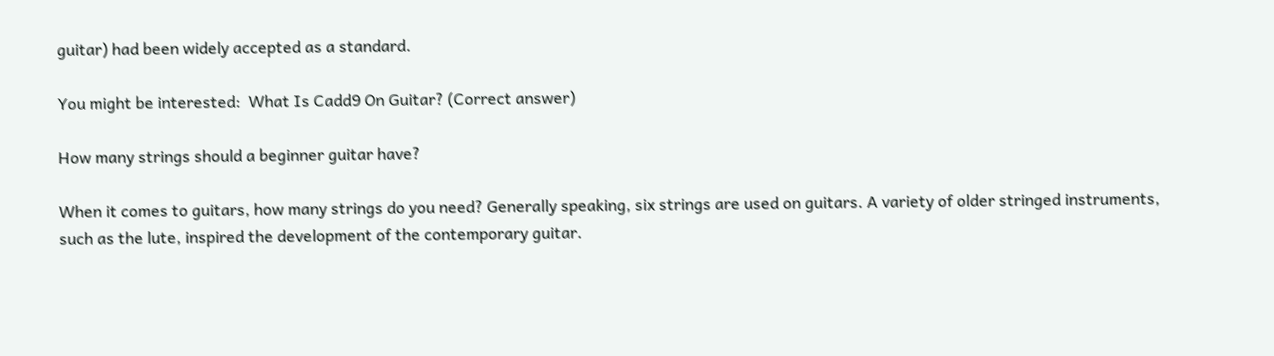guitar) had been widely accepted as a standard.

You might be interested:  What Is Cadd9 On Guitar? (Correct answer)

How many strings should a beginner guitar have?

When it comes to guitars, how many strings do you need? Generally speaking, six strings are used on guitars. A variety of older stringed instruments, such as the lute, inspired the development of the contemporary guitar.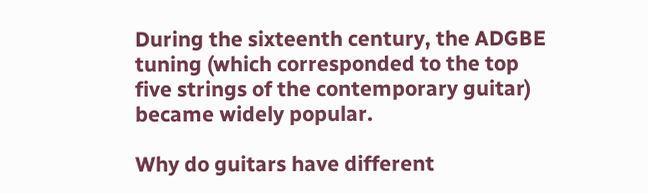During the sixteenth century, the ADGBE tuning (which corresponded to the top five strings of the contemporary guitar) became widely popular.

Why do guitars have different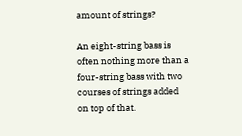amount of strings?

An eight-string bass is often nothing more than a four-string bass with two courses of strings added on top of that.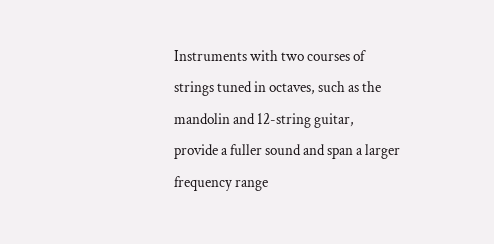Instruments with two courses of strings tuned in octaves, such as the mandolin and 12-string guitar, provide a fuller sound and span a larger frequency range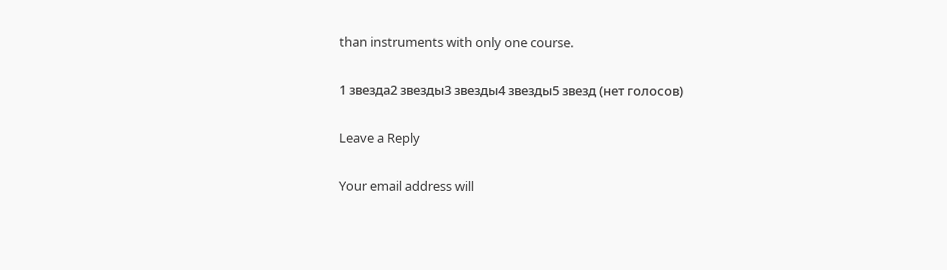than instruments with only one course.

1 звезда2 звезды3 звезды4 звезды5 звезд (нет голосов)

Leave a Reply

Your email address will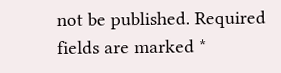not be published. Required fields are marked *